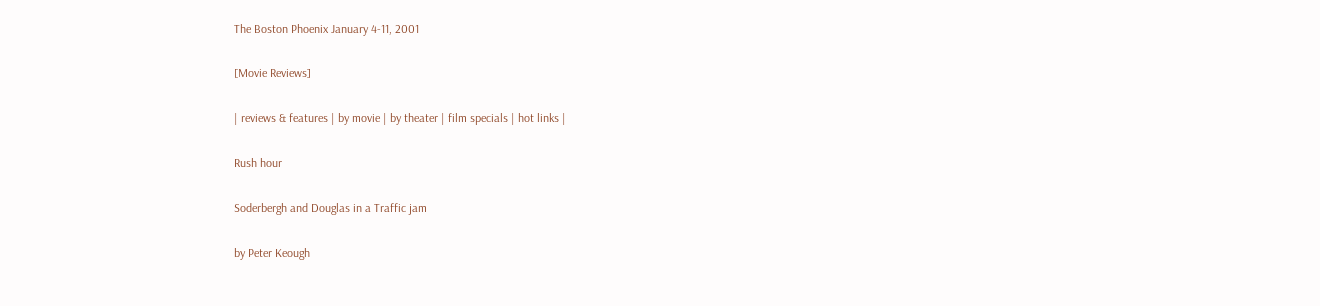The Boston Phoenix January 4-11, 2001

[Movie Reviews]

| reviews & features | by movie | by theater | film specials | hot links |

Rush hour

Soderbergh and Douglas in a Traffic jam

by Peter Keough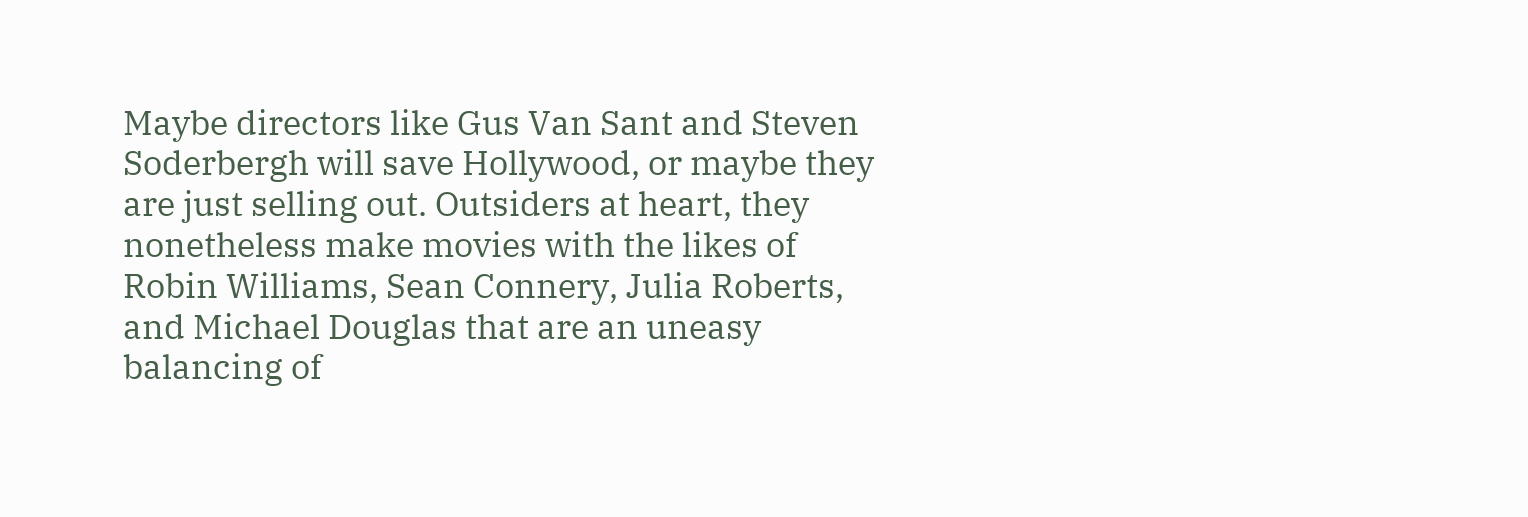Maybe directors like Gus Van Sant and Steven Soderbergh will save Hollywood, or maybe they are just selling out. Outsiders at heart, they nonetheless make movies with the likes of Robin Williams, Sean Connery, Julia Roberts, and Michael Douglas that are an uneasy balancing of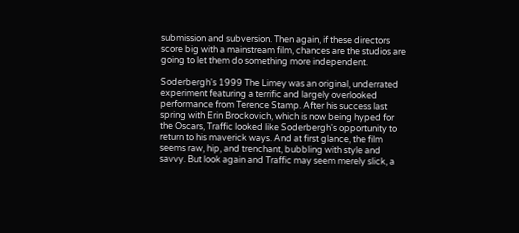submission and subversion. Then again, if these directors score big with a mainstream film, chances are the studios are going to let them do something more independent.

Soderbergh's 1999 The Limey was an original, underrated experiment featuring a terrific and largely overlooked performance from Terence Stamp. After his success last spring with Erin Brockovich, which is now being hyped for the Oscars, Traffic looked like Soderbergh's opportunity to return to his maverick ways. And at first glance, the film seems raw, hip, and trenchant, bubbling with style and savvy. But look again and Traffic may seem merely slick, a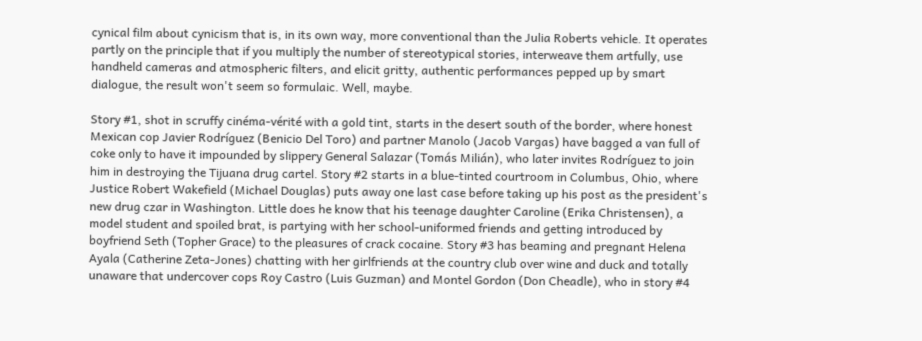cynical film about cynicism that is, in its own way, more conventional than the Julia Roberts vehicle. It operates partly on the principle that if you multiply the number of stereotypical stories, interweave them artfully, use handheld cameras and atmospheric filters, and elicit gritty, authentic performances pepped up by smart dialogue, the result won't seem so formulaic. Well, maybe.

Story #1, shot in scruffy cinéma-vérité with a gold tint, starts in the desert south of the border, where honest Mexican cop Javier Rodríguez (Benicio Del Toro) and partner Manolo (Jacob Vargas) have bagged a van full of coke only to have it impounded by slippery General Salazar (Tomás Milián), who later invites Rodríguez to join him in destroying the Tijuana drug cartel. Story #2 starts in a blue-tinted courtroom in Columbus, Ohio, where Justice Robert Wakefield (Michael Douglas) puts away one last case before taking up his post as the president's new drug czar in Washington. Little does he know that his teenage daughter Caroline (Erika Christensen), a model student and spoiled brat, is partying with her school-uniformed friends and getting introduced by boyfriend Seth (Topher Grace) to the pleasures of crack cocaine. Story #3 has beaming and pregnant Helena Ayala (Catherine Zeta-Jones) chatting with her girlfriends at the country club over wine and duck and totally unaware that undercover cops Roy Castro (Luis Guzman) and Montel Gordon (Don Cheadle), who in story #4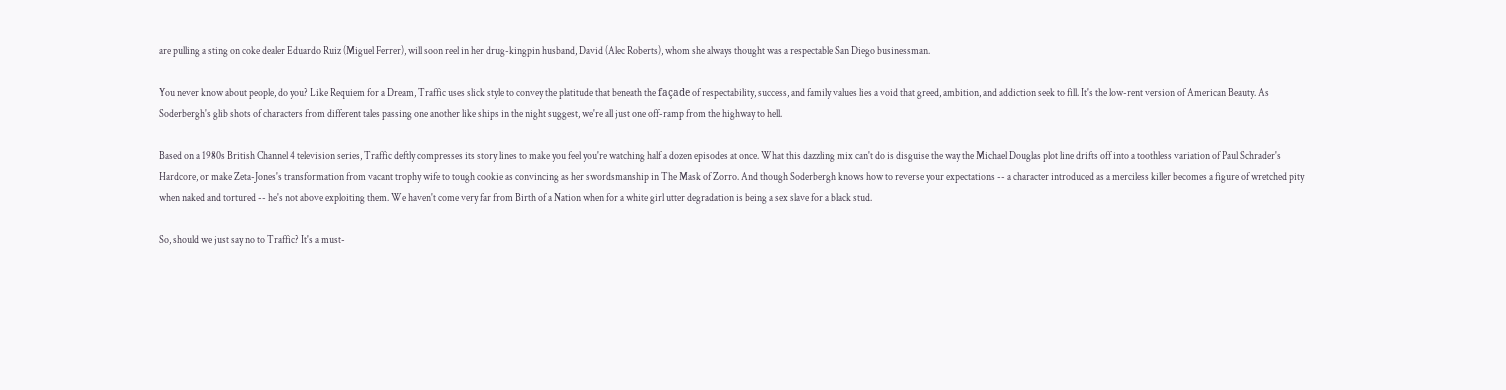are pulling a sting on coke dealer Eduardo Ruiz (Miguel Ferrer), will soon reel in her drug-kingpin husband, David (Alec Roberts), whom she always thought was a respectable San Diego businessman.

You never know about people, do you? Like Requiem for a Dream, Traffic uses slick style to convey the platitude that beneath the façade of respectability, success, and family values lies a void that greed, ambition, and addiction seek to fill. It's the low-rent version of American Beauty. As Soderbergh's glib shots of characters from different tales passing one another like ships in the night suggest, we're all just one off-ramp from the highway to hell.

Based on a 1980s British Channel 4 television series, Traffic deftly compresses its story lines to make you feel you're watching half a dozen episodes at once. What this dazzling mix can't do is disguise the way the Michael Douglas plot line drifts off into a toothless variation of Paul Schrader's Hardcore, or make Zeta-Jones's transformation from vacant trophy wife to tough cookie as convincing as her swordsmanship in The Mask of Zorro. And though Soderbergh knows how to reverse your expectations -- a character introduced as a merciless killer becomes a figure of wretched pity when naked and tortured -- he's not above exploiting them. We haven't come very far from Birth of a Nation when for a white girl utter degradation is being a sex slave for a black stud.

So, should we just say no to Traffic? It's a must-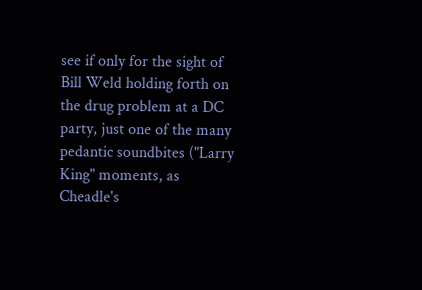see if only for the sight of Bill Weld holding forth on the drug problem at a DC party, just one of the many pedantic soundbites ("Larry King" moments, as Cheadle's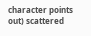character points out) scattered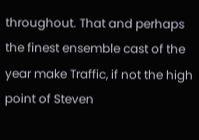throughout. That and perhaps the finest ensemble cast of the year make Traffic, if not the high point of Steven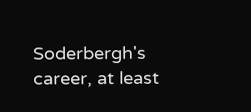Soderbergh's career, at least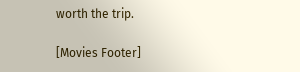worth the trip.

[Movies Footer]